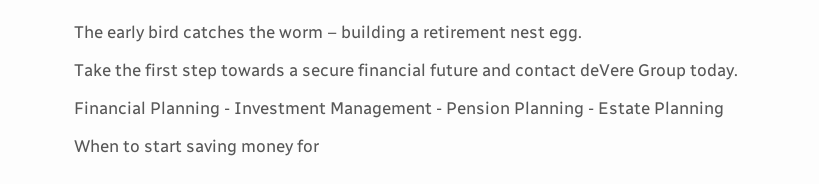The early bird catches the worm – building a retirement nest egg.

Take the first step towards a secure financial future and contact deVere Group today.

Financial Planning - Investment Management - Pension Planning - Estate Planning

When to start saving money for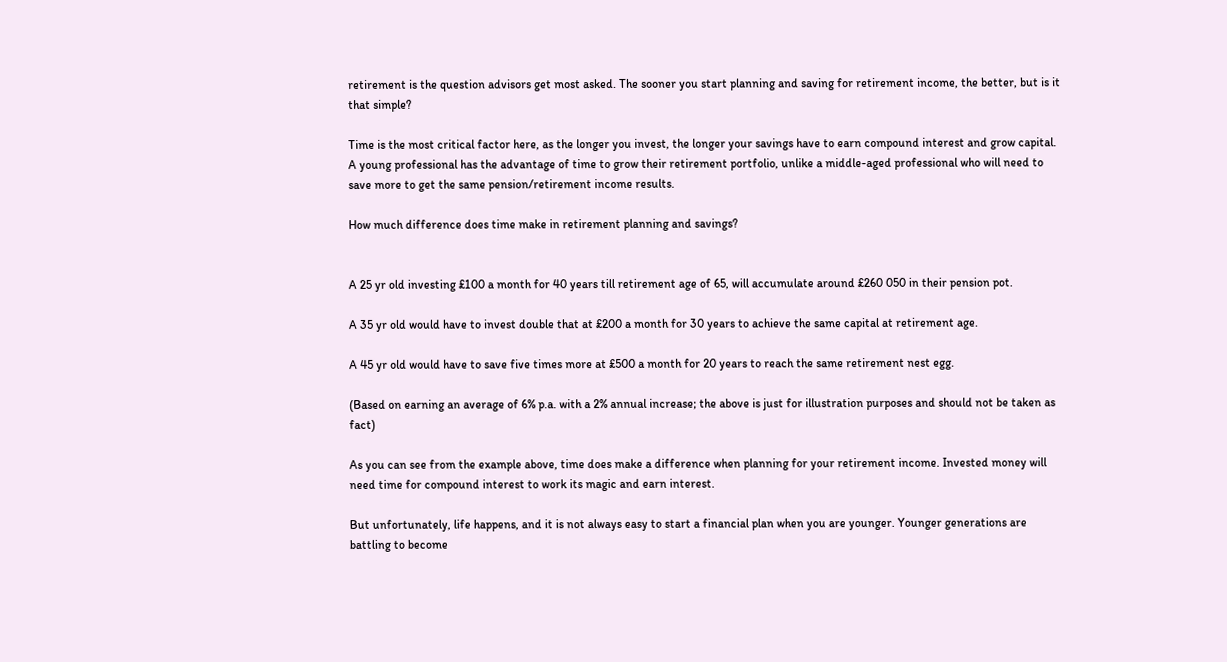retirement is the question advisors get most asked. The sooner you start planning and saving for retirement income, the better, but is it that simple?

Time is the most critical factor here, as the longer you invest, the longer your savings have to earn compound interest and grow capital. A young professional has the advantage of time to grow their retirement portfolio, unlike a middle-aged professional who will need to save more to get the same pension/retirement income results.

How much difference does time make in retirement planning and savings?


A 25 yr old investing £100 a month for 40 years till retirement age of 65, will accumulate around £260 050 in their pension pot.

A 35 yr old would have to invest double that at £200 a month for 30 years to achieve the same capital at retirement age.

A 45 yr old would have to save five times more at £500 a month for 20 years to reach the same retirement nest egg.

(Based on earning an average of 6% p.a. with a 2% annual increase; the above is just for illustration purposes and should not be taken as fact)

As you can see from the example above, time does make a difference when planning for your retirement income. Invested money will need time for compound interest to work its magic and earn interest.

But unfortunately, life happens, and it is not always easy to start a financial plan when you are younger. Younger generations are battling to become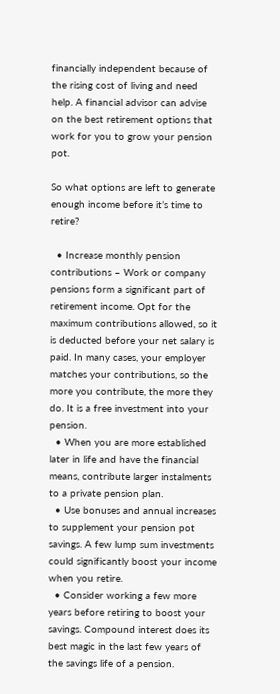financially independent because of the rising cost of living and need help. A financial advisor can advise on the best retirement options that work for you to grow your pension pot.

So what options are left to generate enough income before it’s time to retire?

  • Increase monthly pension contributions – Work or company pensions form a significant part of retirement income. Opt for the maximum contributions allowed, so it is deducted before your net salary is paid. In many cases, your employer matches your contributions, so the more you contribute, the more they do. It is a free investment into your pension.
  • When you are more established later in life and have the financial means, contribute larger instalments to a private pension plan.
  • Use bonuses and annual increases to supplement your pension pot savings. A few lump sum investments could significantly boost your income when you retire.
  • Consider working a few more years before retiring to boost your savings. Compound interest does its best magic in the last few years of the savings life of a pension.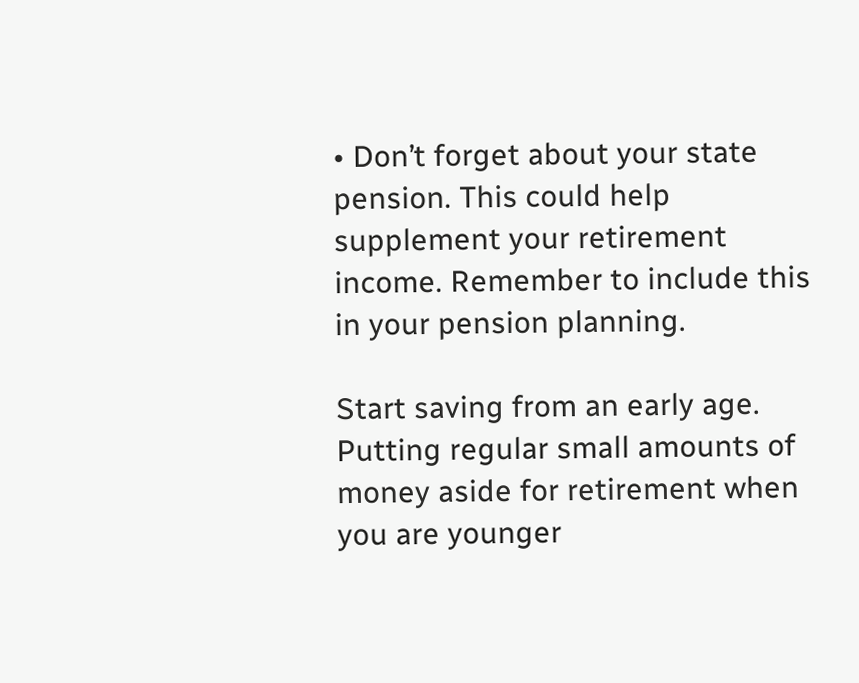• Don’t forget about your state pension. This could help supplement your retirement income. Remember to include this in your pension planning.

Start saving from an early age. Putting regular small amounts of money aside for retirement when you are younger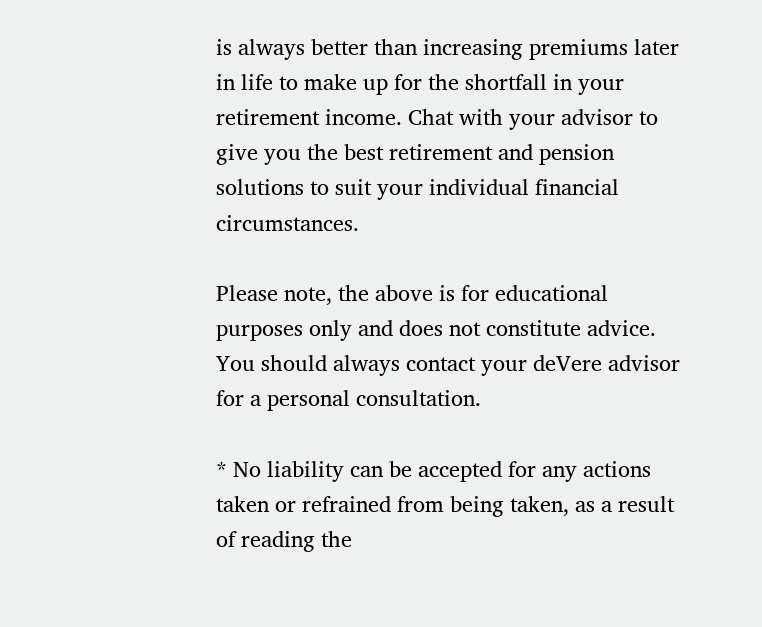is always better than increasing premiums later in life to make up for the shortfall in your retirement income. Chat with your advisor to give you the best retirement and pension solutions to suit your individual financial circumstances.

Please note, the above is for educational purposes only and does not constitute advice. You should always contact your deVere advisor for a personal consultation.

* No liability can be accepted for any actions taken or refrained from being taken, as a result of reading the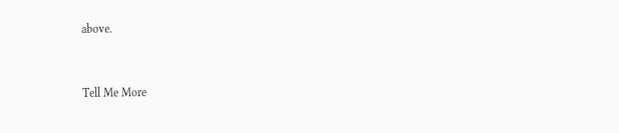above.


Tell Me More